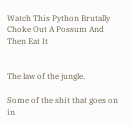Watch This Python Brutally Choke Out A Possum And Then Eat It


The law of the jungle.

Some of the shit that goes on in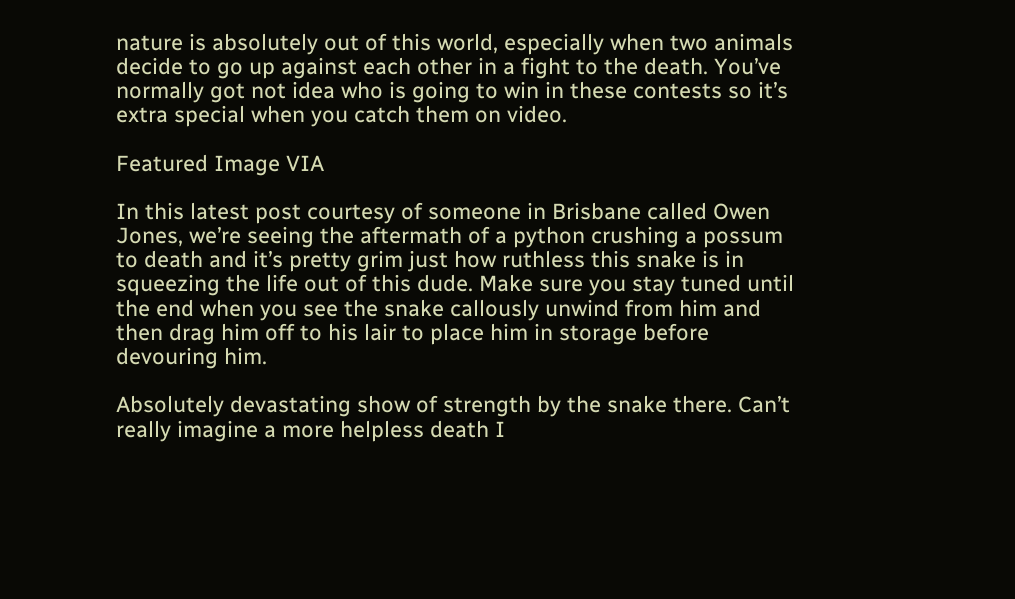nature is absolutely out of this world, especially when two animals decide to go up against each other in a fight to the death. You’ve normally got not idea who is going to win in these contests so it’s extra special when you catch them on video.

Featured Image VIA

In this latest post courtesy of someone in Brisbane called Owen Jones, we’re seeing the aftermath of a python crushing a possum to death and it’s pretty grim just how ruthless this snake is in squeezing the life out of this dude. Make sure you stay tuned until the end when you see the snake callously unwind from him and then drag him off to his lair to place him in storage before devouring him.

Absolutely devastating show of strength by the snake there. Can’t really imagine a more helpless death I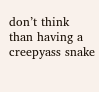don’t think than having a creepyass snake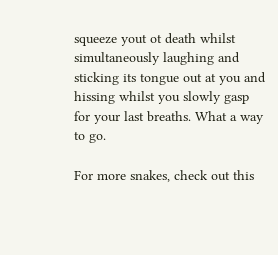squeeze yout ot death whilst simultaneously laughing and sticking its tongue out at you and hissing whilst you slowly gasp for your last breaths. What a way to go.

For more snakes, check out this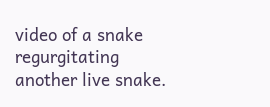video of a snake regurgitating another live snake.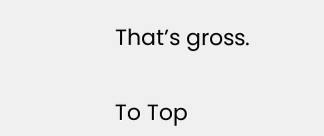That’s gross.


To Top